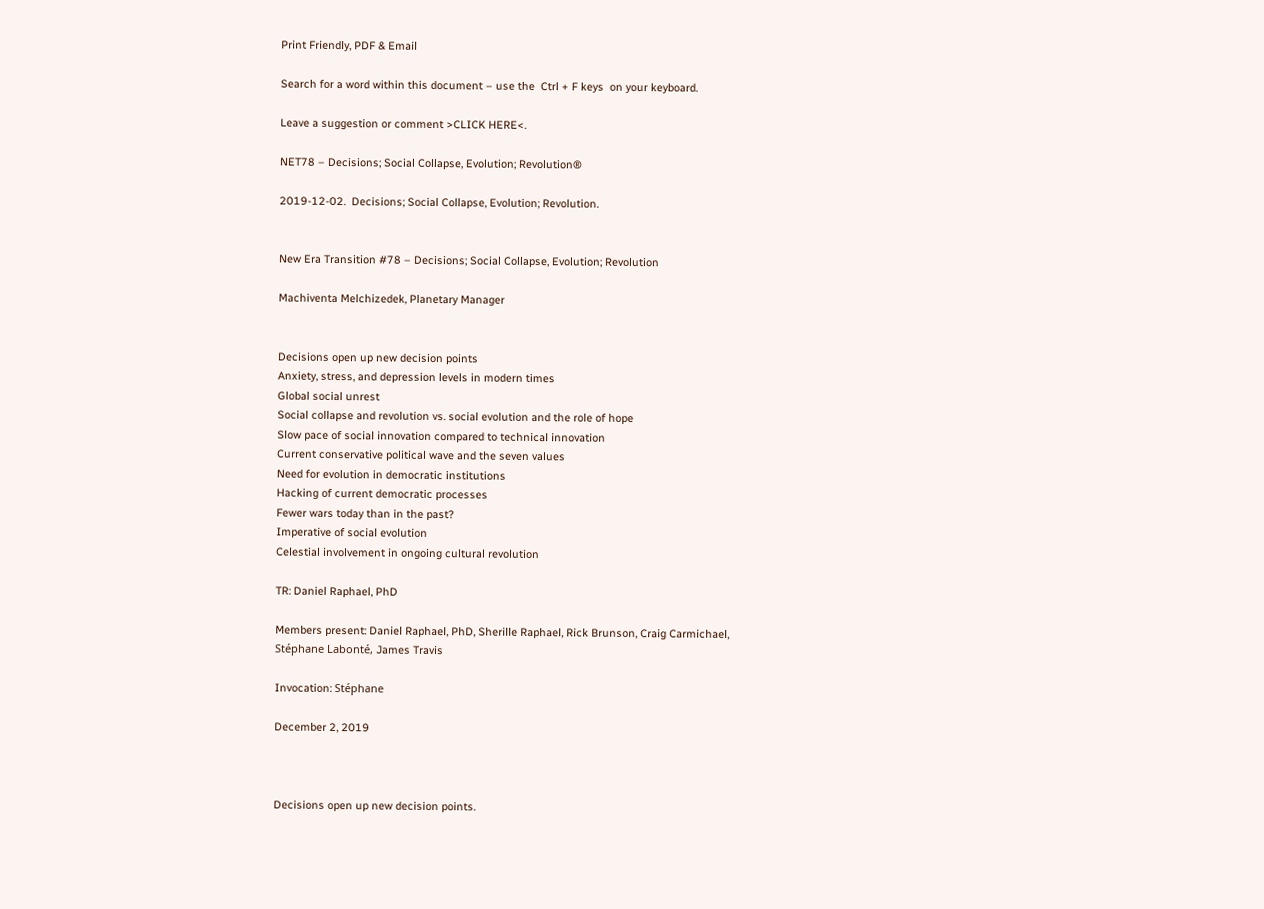Print Friendly, PDF & Email

Search for a word within this document – use the  Ctrl + F keys  on your keyboard.

Leave a suggestion or comment >CLICK HERE<.

NET78 – Decisions; Social Collapse, Evolution; Revolution®

2019-12-02.  Decisions; Social Collapse, Evolution; Revolution.


New Era Transition #78 – Decisions; Social Collapse, Evolution; Revolution

Machiventa Melchizedek, Planetary Manager


Decisions open up new decision points
Anxiety, stress, and depression levels in modern times
Global social unrest
Social collapse and revolution vs. social evolution and the role of hope
Slow pace of social innovation compared to technical innovation
Current conservative political wave and the seven values
Need for evolution in democratic institutions
Hacking of current democratic processes
Fewer wars today than in the past?
Imperative of social evolution
Celestial involvement in ongoing cultural revolution

TR: Daniel Raphael, PhD

Members present: Daniel Raphael, PhD, Sherille Raphael, Rick Brunson, Craig Carmichael, Stéphane Labonté, James Travis

Invocation: Stéphane

December 2, 2019



Decisions open up new decision points.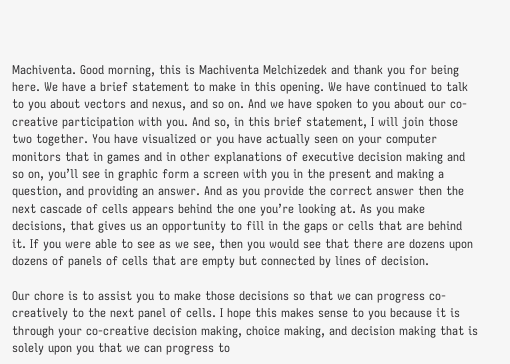Machiventa. Good morning, this is Machiventa Melchizedek and thank you for being here. We have a brief statement to make in this opening. We have continued to talk to you about vectors and nexus, and so on. And we have spoken to you about our co-creative participation with you. And so, in this brief statement, I will join those two together. You have visualized or you have actually seen on your computer monitors that in games and in other explanations of executive decision making and so on, you’ll see in graphic form a screen with you in the present and making a question, and providing an answer. And as you provide the correct answer then the next cascade of cells appears behind the one you’re looking at. As you make decisions, that gives us an opportunity to fill in the gaps or cells that are behind it. If you were able to see as we see, then you would see that there are dozens upon dozens of panels of cells that are empty but connected by lines of decision.

Our chore is to assist you to make those decisions so that we can progress co-creatively to the next panel of cells. I hope this makes sense to you because it is through your co-creative decision making, choice making, and decision making that is solely upon you that we can progress to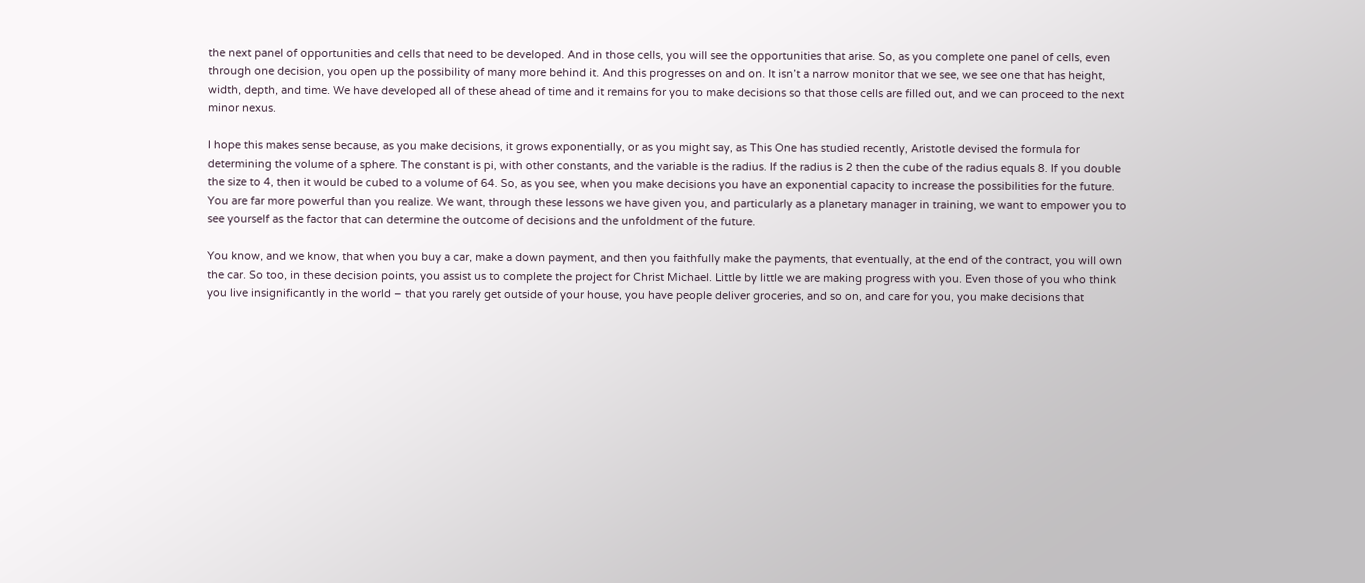the next panel of opportunities and cells that need to be developed. And in those cells, you will see the opportunities that arise. So, as you complete one panel of cells, even through one decision, you open up the possibility of many more behind it. And this progresses on and on. It isn’t a narrow monitor that we see, we see one that has height, width, depth, and time. We have developed all of these ahead of time and it remains for you to make decisions so that those cells are filled out, and we can proceed to the next minor nexus.

I hope this makes sense because, as you make decisions, it grows exponentially, or as you might say, as This One has studied recently, Aristotle devised the formula for determining the volume of a sphere. The constant is pi, with other constants, and the variable is the radius. If the radius is 2 then the cube of the radius equals 8. If you double the size to 4, then it would be cubed to a volume of 64. So, as you see, when you make decisions you have an exponential capacity to increase the possibilities for the future. You are far more powerful than you realize. We want, through these lessons we have given you, and particularly as a planetary manager in training, we want to empower you to see yourself as the factor that can determine the outcome of decisions and the unfoldment of the future.

You know, and we know, that when you buy a car, make a down payment, and then you faithfully make the payments, that eventually, at the end of the contract, you will own the car. So too, in these decision points, you assist us to complete the project for Christ Michael. Little by little we are making progress with you. Even those of you who think you live insignificantly in the world – that you rarely get outside of your house, you have people deliver groceries, and so on, and care for you, you make decisions that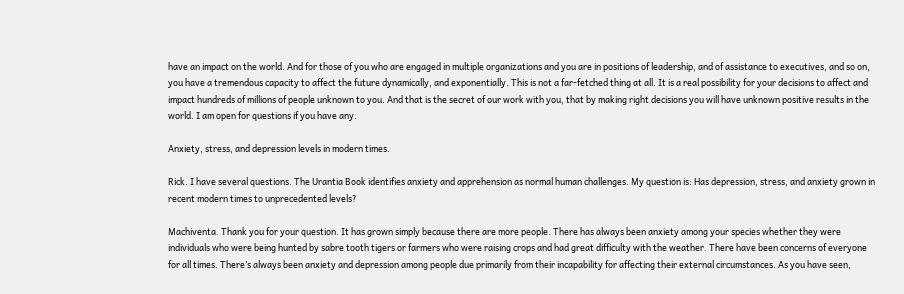have an impact on the world. And for those of you who are engaged in multiple organizations and you are in positions of leadership, and of assistance to executives, and so on, you have a tremendous capacity to affect the future dynamically, and exponentially. This is not a far-fetched thing at all. It is a real possibility for your decisions to affect and impact hundreds of millions of people unknown to you. And that is the secret of our work with you, that by making right decisions you will have unknown positive results in the world. I am open for questions if you have any.

Anxiety, stress, and depression levels in modern times.

Rick. I have several questions. The Urantia Book identifies anxiety and apprehension as normal human challenges. My question is: Has depression, stress, and anxiety grown in recent modern times to unprecedented levels?

Machiventa. Thank you for your question. It has grown simply because there are more people. There has always been anxiety among your species whether they were individuals who were being hunted by sabre tooth tigers or farmers who were raising crops and had great difficulty with the weather. There have been concerns of everyone for all times. There’s always been anxiety and depression among people due primarily from their incapability for affecting their external circumstances. As you have seen,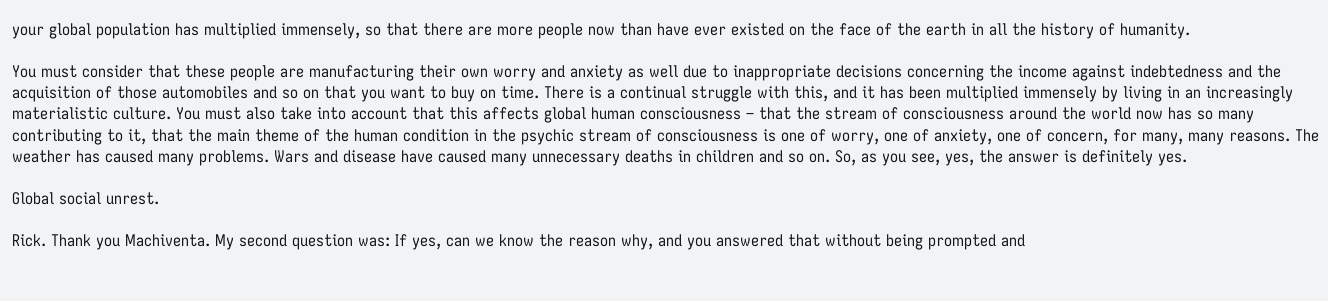your global population has multiplied immensely, so that there are more people now than have ever existed on the face of the earth in all the history of humanity.

You must consider that these people are manufacturing their own worry and anxiety as well due to inappropriate decisions concerning the income against indebtedness and the acquisition of those automobiles and so on that you want to buy on time. There is a continual struggle with this, and it has been multiplied immensely by living in an increasingly materialistic culture. You must also take into account that this affects global human consciousness – that the stream of consciousness around the world now has so many contributing to it, that the main theme of the human condition in the psychic stream of consciousness is one of worry, one of anxiety, one of concern, for many, many reasons. The weather has caused many problems. Wars and disease have caused many unnecessary deaths in children and so on. So, as you see, yes, the answer is definitely yes.

Global social unrest.

Rick. Thank you Machiventa. My second question was: If yes, can we know the reason why, and you answered that without being prompted and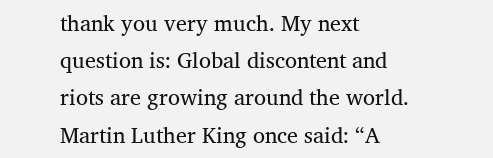thank you very much. My next question is: Global discontent and riots are growing around the world. Martin Luther King once said: “A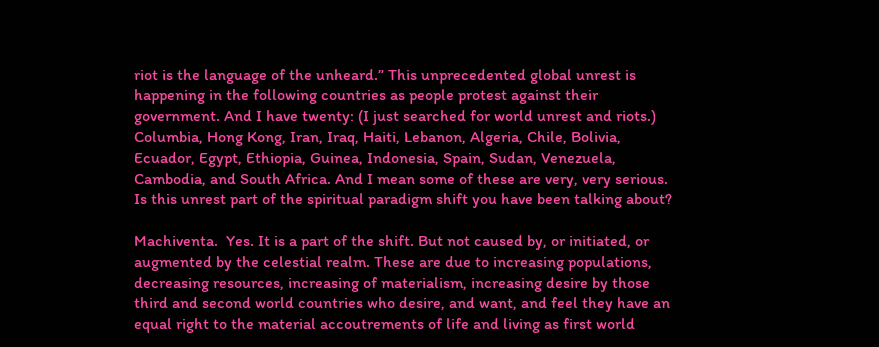riot is the language of the unheard.” This unprecedented global unrest is happening in the following countries as people protest against their government. And I have twenty: (I just searched for world unrest and riots.) Columbia, Hong Kong, Iran, Iraq, Haiti, Lebanon, Algeria, Chile, Bolivia, Ecuador, Egypt, Ethiopia, Guinea, Indonesia, Spain, Sudan, Venezuela, Cambodia, and South Africa. And I mean some of these are very, very serious. Is this unrest part of the spiritual paradigm shift you have been talking about?

Machiventa.  Yes. It is a part of the shift. But not caused by, or initiated, or augmented by the celestial realm. These are due to increasing populations, decreasing resources, increasing of materialism, increasing desire by those third and second world countries who desire, and want, and feel they have an equal right to the material accoutrements of life and living as first world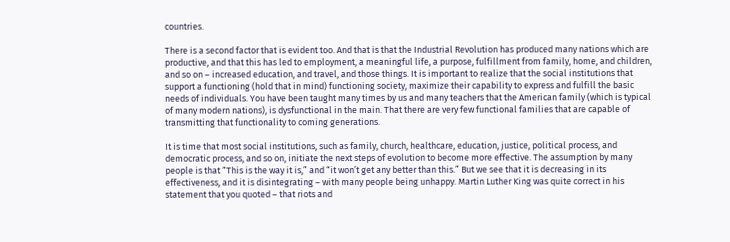countries.

There is a second factor that is evident too. And that is that the Industrial Revolution has produced many nations which are productive, and that this has led to employment, a meaningful life, a purpose, fulfillment from family, home, and children, and so on – increased education, and travel, and those things. It is important to realize that the social institutions that support a functioning (hold that in mind) functioning society, maximize their capability to express and fulfill the basic needs of individuals. You have been taught many times by us and many teachers that the American family (which is typical of many modern nations), is dysfunctional in the main. That there are very few functional families that are capable of transmitting that functionality to coming generations.

It is time that most social institutions, such as family, church, healthcare, education, justice, political process, and democratic process, and so on, initiate the next steps of evolution to become more effective. The assumption by many people is that “This is the way it is,” and “it won’t get any better than this.” But we see that it is decreasing in its effectiveness, and it is disintegrating – with many people being unhappy. Martin Luther King was quite correct in his statement that you quoted – that riots and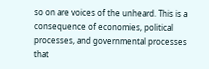so on are voices of the unheard. This is a consequence of economies, political processes, and governmental processes that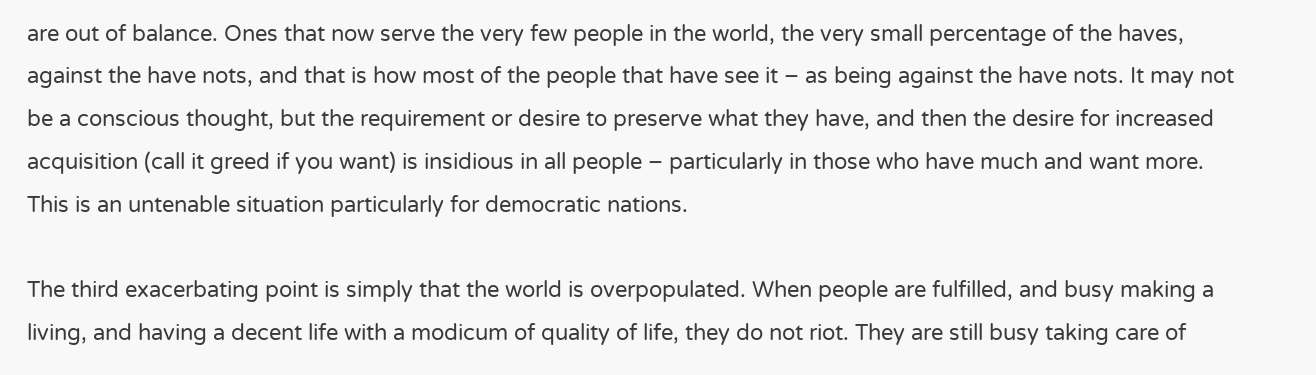are out of balance. Ones that now serve the very few people in the world, the very small percentage of the haves, against the have nots, and that is how most of the people that have see it – as being against the have nots. It may not be a conscious thought, but the requirement or desire to preserve what they have, and then the desire for increased acquisition (call it greed if you want) is insidious in all people – particularly in those who have much and want more. This is an untenable situation particularly for democratic nations.

The third exacerbating point is simply that the world is overpopulated. When people are fulfilled, and busy making a living, and having a decent life with a modicum of quality of life, they do not riot. They are still busy taking care of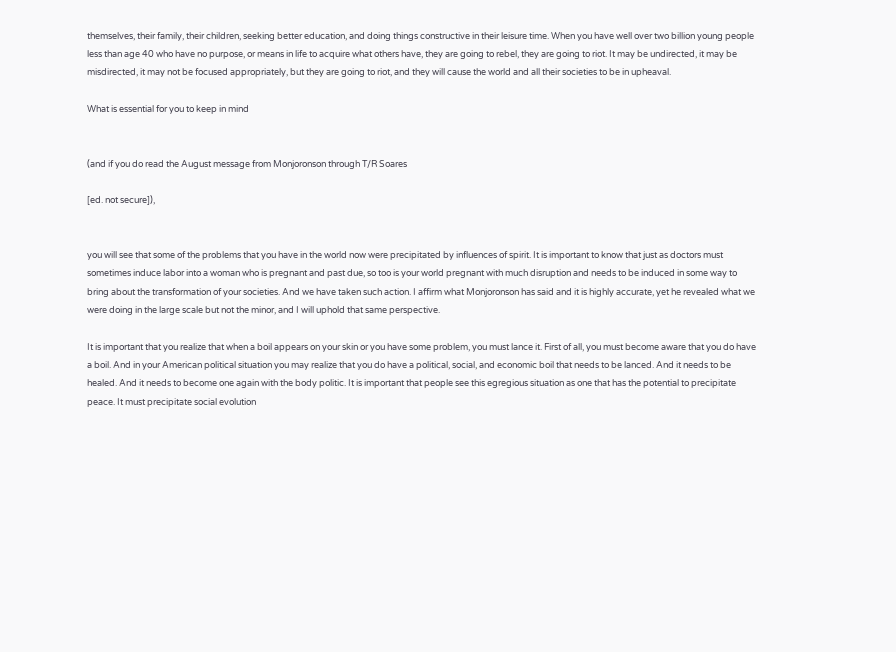themselves, their family, their children, seeking better education, and doing things constructive in their leisure time. When you have well over two billion young people less than age 40 who have no purpose, or means in life to acquire what others have, they are going to rebel, they are going to riot. It may be undirected, it may be misdirected, it may not be focused appropriately, but they are going to riot, and they will cause the world and all their societies to be in upheaval.

What is essential for you to keep in mind


(and if you do read the August message from Monjoronson through T/R Soares

[ed. not secure]),


you will see that some of the problems that you have in the world now were precipitated by influences of spirit. It is important to know that just as doctors must sometimes induce labor into a woman who is pregnant and past due, so too is your world pregnant with much disruption and needs to be induced in some way to bring about the transformation of your societies. And we have taken such action. I affirm what Monjoronson has said and it is highly accurate, yet he revealed what we were doing in the large scale but not the minor, and I will uphold that same perspective.

It is important that you realize that when a boil appears on your skin or you have some problem, you must lance it. First of all, you must become aware that you do have a boil. And in your American political situation you may realize that you do have a political, social, and economic boil that needs to be lanced. And it needs to be healed. And it needs to become one again with the body politic. It is important that people see this egregious situation as one that has the potential to precipitate peace. It must precipitate social evolution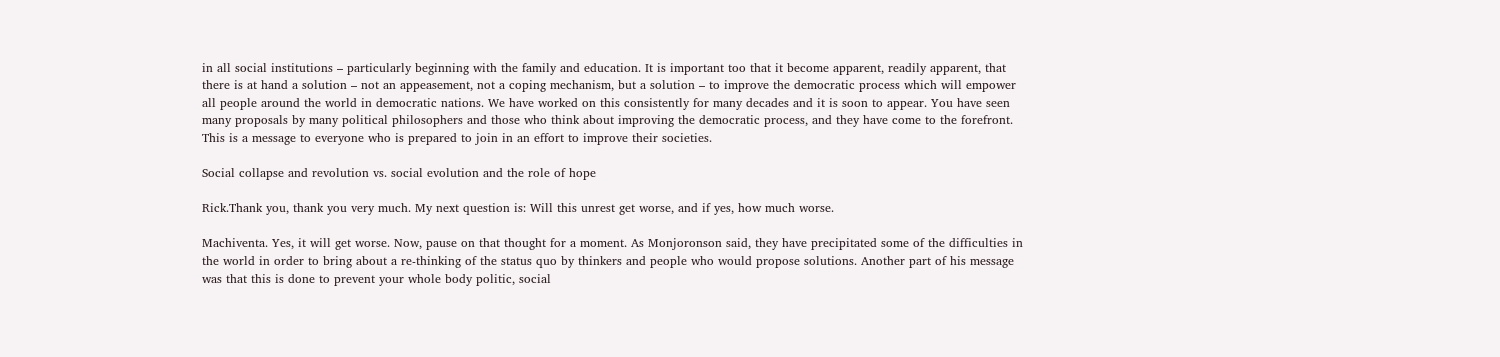in all social institutions – particularly beginning with the family and education. It is important too that it become apparent, readily apparent, that there is at hand a solution – not an appeasement, not a coping mechanism, but a solution – to improve the democratic process which will empower all people around the world in democratic nations. We have worked on this consistently for many decades and it is soon to appear. You have seen many proposals by many political philosophers and those who think about improving the democratic process, and they have come to the forefront. This is a message to everyone who is prepared to join in an effort to improve their societies.

Social collapse and revolution vs. social evolution and the role of hope

Rick.Thank you, thank you very much. My next question is: Will this unrest get worse, and if yes, how much worse.

Machiventa. Yes, it will get worse. Now, pause on that thought for a moment. As Monjoronson said, they have precipitated some of the difficulties in the world in order to bring about a re-thinking of the status quo by thinkers and people who would propose solutions. Another part of his message was that this is done to prevent your whole body politic, social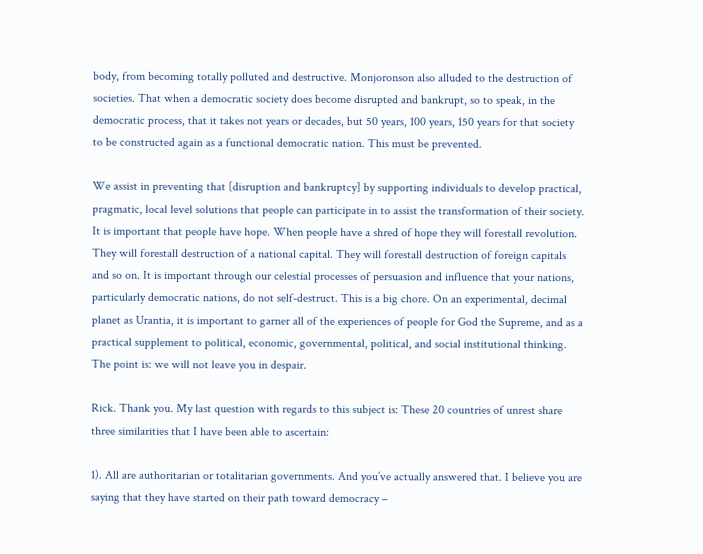body, from becoming totally polluted and destructive. Monjoronson also alluded to the destruction of societies. That when a democratic society does become disrupted and bankrupt, so to speak, in the democratic process, that it takes not years or decades, but 50 years, 100 years, 150 years for that society to be constructed again as a functional democratic nation. This must be prevented.

We assist in preventing that [disruption and bankruptcy] by supporting individuals to develop practical, pragmatic, local level solutions that people can participate in to assist the transformation of their society. It is important that people have hope. When people have a shred of hope they will forestall revolution. They will forestall destruction of a national capital. They will forestall destruction of foreign capitals and so on. It is important through our celestial processes of persuasion and influence that your nations, particularly democratic nations, do not self-destruct. This is a big chore. On an experimental, decimal planet as Urantia, it is important to garner all of the experiences of people for God the Supreme, and as a practical supplement to political, economic, governmental, political, and social institutional thinking. The point is: we will not leave you in despair.

Rick. Thank you. My last question with regards to this subject is: These 20 countries of unrest share three similarities that I have been able to ascertain:

1). All are authoritarian or totalitarian governments. And you’ve actually answered that. I believe you are saying that they have started on their path toward democracy –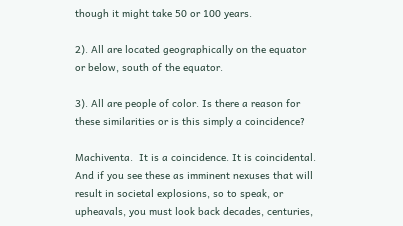though it might take 50 or 100 years.

2). All are located geographically on the equator or below, south of the equator.

3). All are people of color. Is there a reason for these similarities or is this simply a coincidence?

Machiventa.  It is a coincidence. It is coincidental. And if you see these as imminent nexuses that will result in societal explosions, so to speak, or upheavals, you must look back decades, centuries,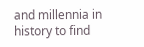and millennia in history to find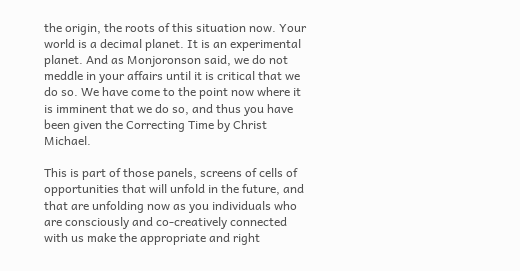the origin, the roots of this situation now. Your world is a decimal planet. It is an experimental planet. And as Monjoronson said, we do not meddle in your affairs until it is critical that we do so. We have come to the point now where it is imminent that we do so, and thus you have been given the Correcting Time by Christ Michael.

This is part of those panels, screens of cells of opportunities that will unfold in the future, and that are unfolding now as you individuals who are consciously and co-creatively connected with us make the appropriate and right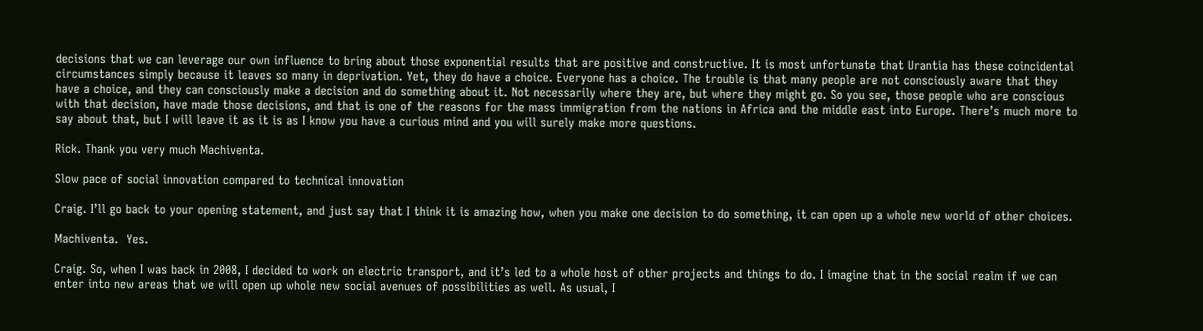decisions that we can leverage our own influence to bring about those exponential results that are positive and constructive. It is most unfortunate that Urantia has these coincidental circumstances simply because it leaves so many in deprivation. Yet, they do have a choice. Everyone has a choice. The trouble is that many people are not consciously aware that they have a choice, and they can consciously make a decision and do something about it. Not necessarily where they are, but where they might go. So you see, those people who are conscious with that decision, have made those decisions, and that is one of the reasons for the mass immigration from the nations in Africa and the middle east into Europe. There’s much more to say about that, but I will leave it as it is as I know you have a curious mind and you will surely make more questions.

Rick. Thank you very much Machiventa.

Slow pace of social innovation compared to technical innovation

Craig. I’ll go back to your opening statement, and just say that I think it is amazing how, when you make one decision to do something, it can open up a whole new world of other choices.

Machiventa.  Yes.

Craig. So, when I was back in 2008, I decided to work on electric transport, and it’s led to a whole host of other projects and things to do. I imagine that in the social realm if we can enter into new areas that we will open up whole new social avenues of possibilities as well. As usual, I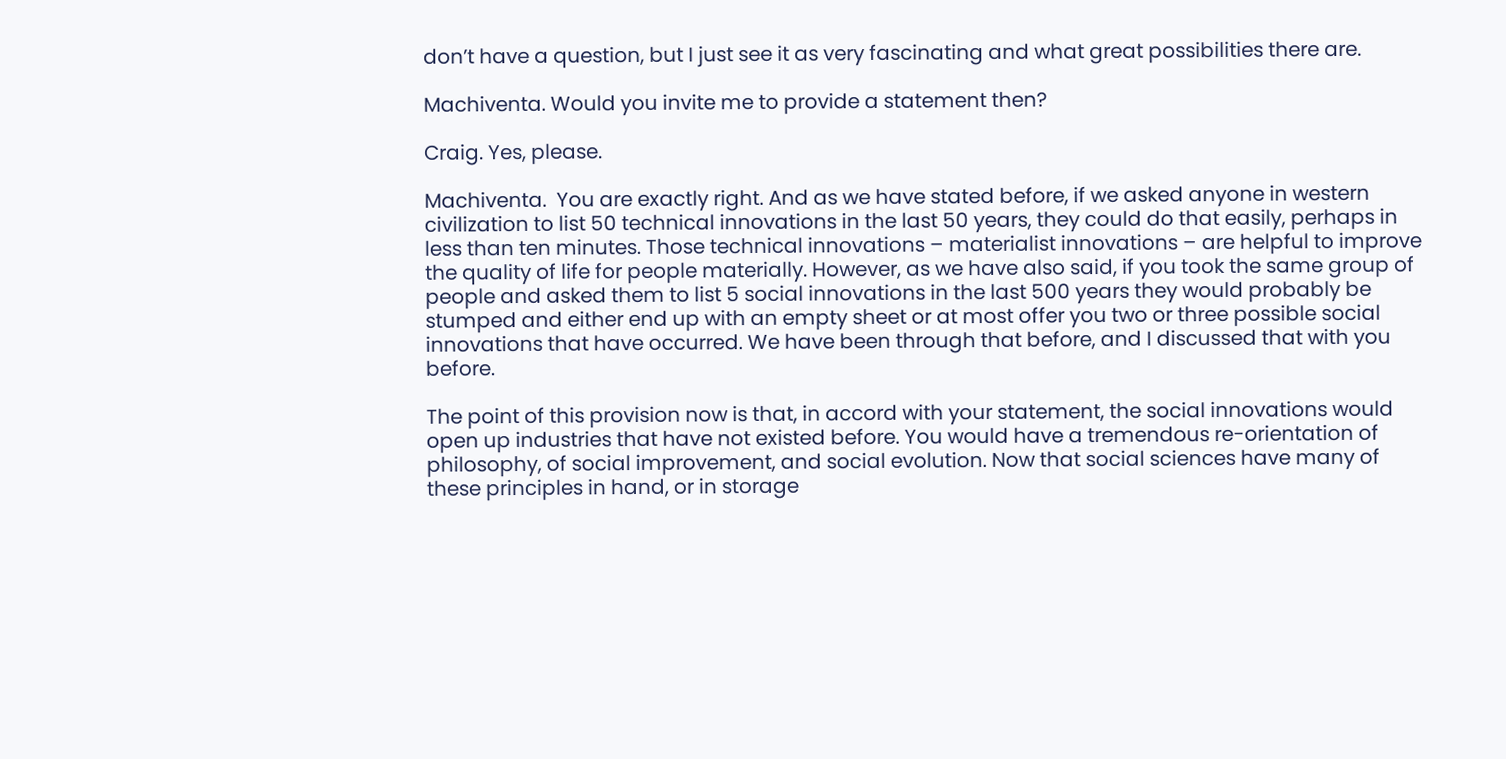don’t have a question, but I just see it as very fascinating and what great possibilities there are.

Machiventa. Would you invite me to provide a statement then?

Craig. Yes, please.

Machiventa.  You are exactly right. And as we have stated before, if we asked anyone in western civilization to list 50 technical innovations in the last 50 years, they could do that easily, perhaps in less than ten minutes. Those technical innovations – materialist innovations – are helpful to improve the quality of life for people materially. However, as we have also said, if you took the same group of people and asked them to list 5 social innovations in the last 500 years they would probably be stumped and either end up with an empty sheet or at most offer you two or three possible social innovations that have occurred. We have been through that before, and I discussed that with you before.

The point of this provision now is that, in accord with your statement, the social innovations would open up industries that have not existed before. You would have a tremendous re-orientation of philosophy, of social improvement, and social evolution. Now that social sciences have many of these principles in hand, or in storage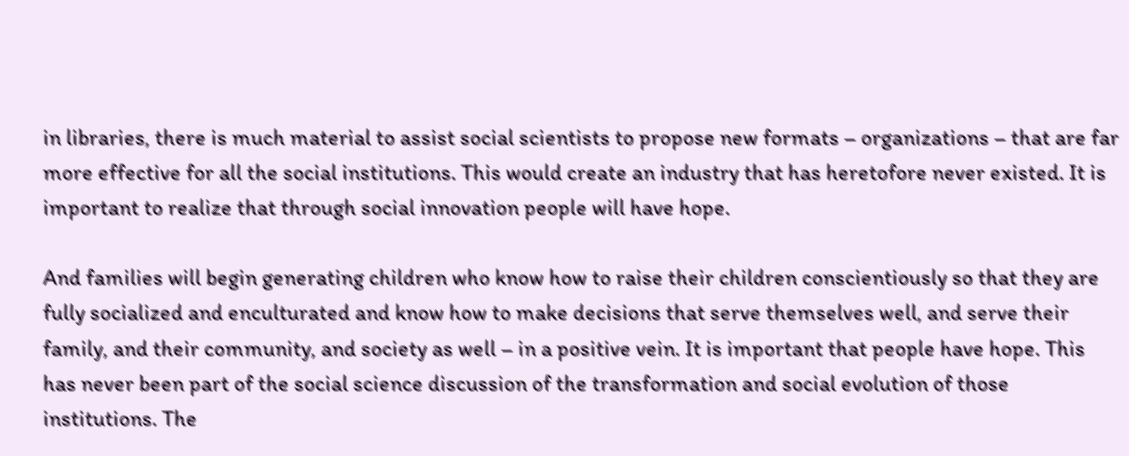in libraries, there is much material to assist social scientists to propose new formats – organizations – that are far more effective for all the social institutions. This would create an industry that has heretofore never existed. It is important to realize that through social innovation people will have hope.

And families will begin generating children who know how to raise their children conscientiously so that they are fully socialized and enculturated and know how to make decisions that serve themselves well, and serve their family, and their community, and society as well – in a positive vein. It is important that people have hope. This has never been part of the social science discussion of the transformation and social evolution of those institutions. The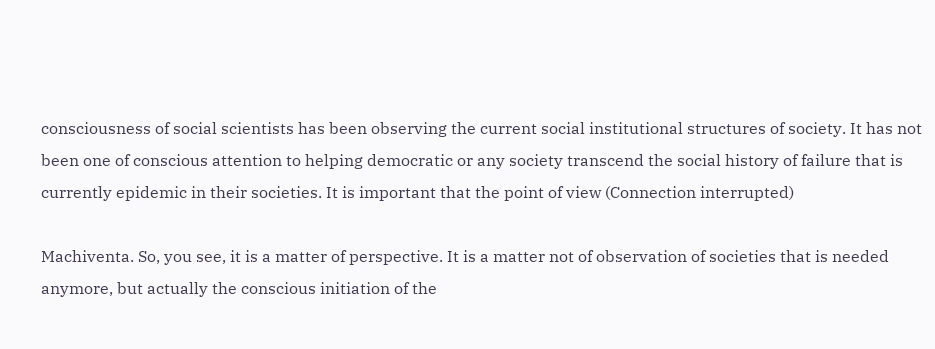consciousness of social scientists has been observing the current social institutional structures of society. It has not been one of conscious attention to helping democratic or any society transcend the social history of failure that is currently epidemic in their societies. It is important that the point of view (Connection interrupted)

Machiventa. So, you see, it is a matter of perspective. It is a matter not of observation of societies that is needed anymore, but actually the conscious initiation of the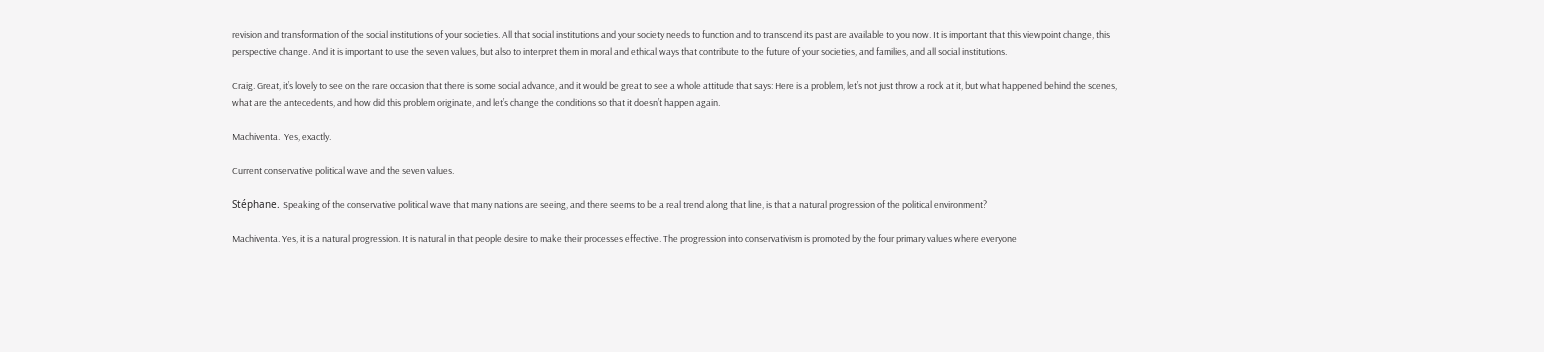revision and transformation of the social institutions of your societies. All that social institutions and your society needs to function and to transcend its past are available to you now. It is important that this viewpoint change, this perspective change. And it is important to use the seven values, but also to interpret them in moral and ethical ways that contribute to the future of your societies, and families, and all social institutions.

Craig. Great, it’s lovely to see on the rare occasion that there is some social advance, and it would be great to see a whole attitude that says: Here is a problem, let’s not just throw a rock at it, but what happened behind the scenes, what are the antecedents, and how did this problem originate, and let’s change the conditions so that it doesn’t happen again.

Machiventa.  Yes, exactly.

Current conservative political wave and the seven values.

Stéphane. Speaking of the conservative political wave that many nations are seeing, and there seems to be a real trend along that line, is that a natural progression of the political environment?

Machiventa. Yes, it is a natural progression. It is natural in that people desire to make their processes effective. The progression into conservativism is promoted by the four primary values where everyone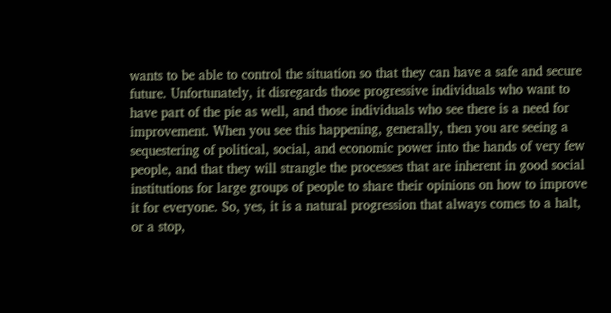wants to be able to control the situation so that they can have a safe and secure future. Unfortunately, it disregards those progressive individuals who want to have part of the pie as well, and those individuals who see there is a need for improvement. When you see this happening, generally, then you are seeing a sequestering of political, social, and economic power into the hands of very few people, and that they will strangle the processes that are inherent in good social institutions for large groups of people to share their opinions on how to improve it for everyone. So, yes, it is a natural progression that always comes to a halt, or a stop,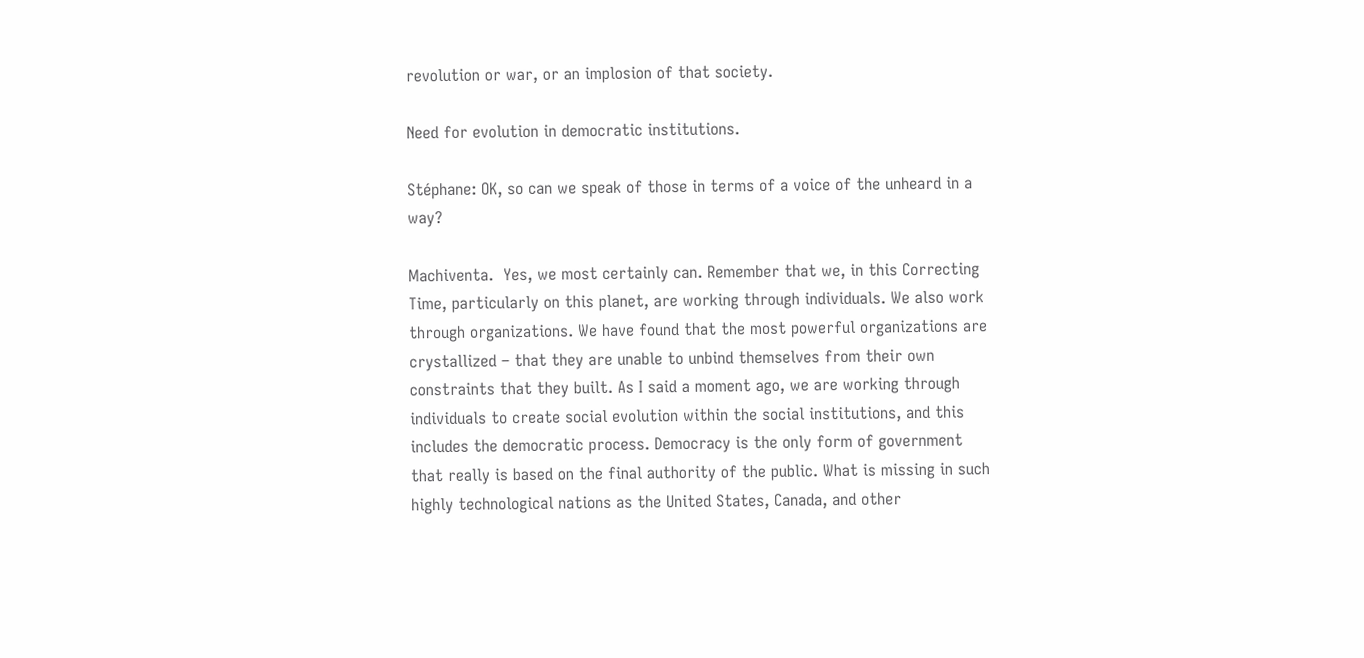revolution or war, or an implosion of that society.

Need for evolution in democratic institutions.

Stéphane: OK, so can we speak of those in terms of a voice of the unheard in a way?

Machiventa.  Yes, we most certainly can. Remember that we, in this Correcting Time, particularly on this planet, are working through individuals. We also work through organizations. We have found that the most powerful organizations are crystallized – that they are unable to unbind themselves from their own constraints that they built. As I said a moment ago, we are working through individuals to create social evolution within the social institutions, and this includes the democratic process. Democracy is the only form of government that really is based on the final authority of the public. What is missing in such highly technological nations as the United States, Canada, and other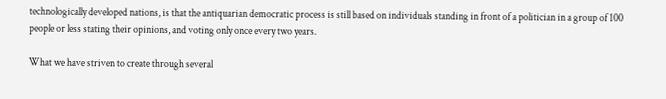technologically developed nations, is that the antiquarian democratic process is still based on individuals standing in front of a politician in a group of 100 people or less stating their opinions, and voting only once every two years.

What we have striven to create through several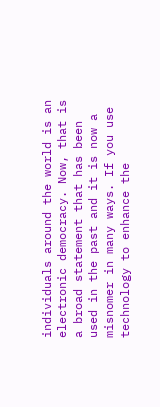individuals around the world is an electronic democracy. Now, that is a broad statement that has been used in the past and it is now a misnomer in many ways. If you use technology to enhance the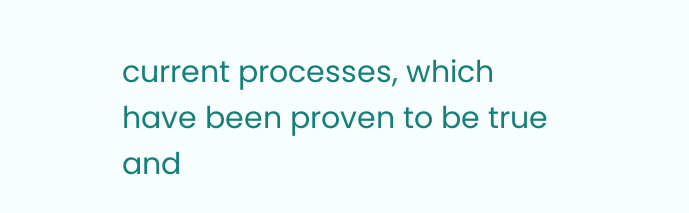current processes, which have been proven to be true and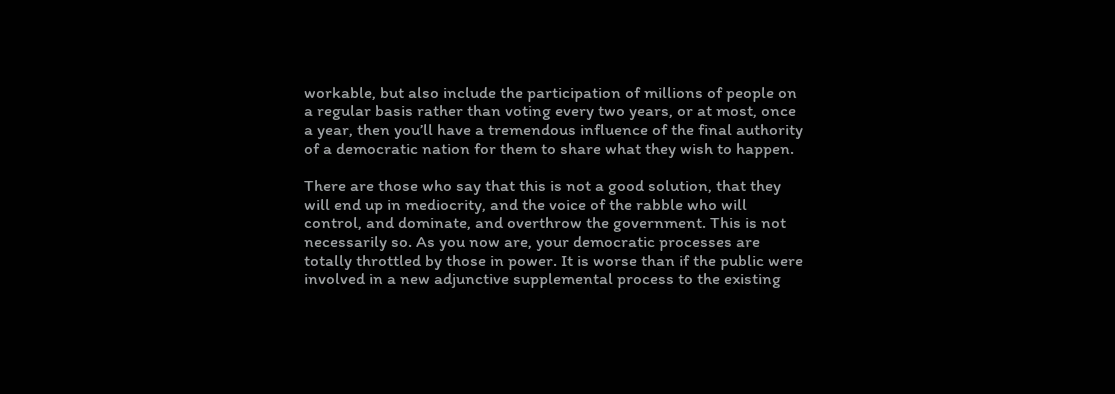workable, but also include the participation of millions of people on a regular basis rather than voting every two years, or at most, once a year, then you’ll have a tremendous influence of the final authority of a democratic nation for them to share what they wish to happen.

There are those who say that this is not a good solution, that they will end up in mediocrity, and the voice of the rabble who will control, and dominate, and overthrow the government. This is not necessarily so. As you now are, your democratic processes are totally throttled by those in power. It is worse than if the public were involved in a new adjunctive supplemental process to the existing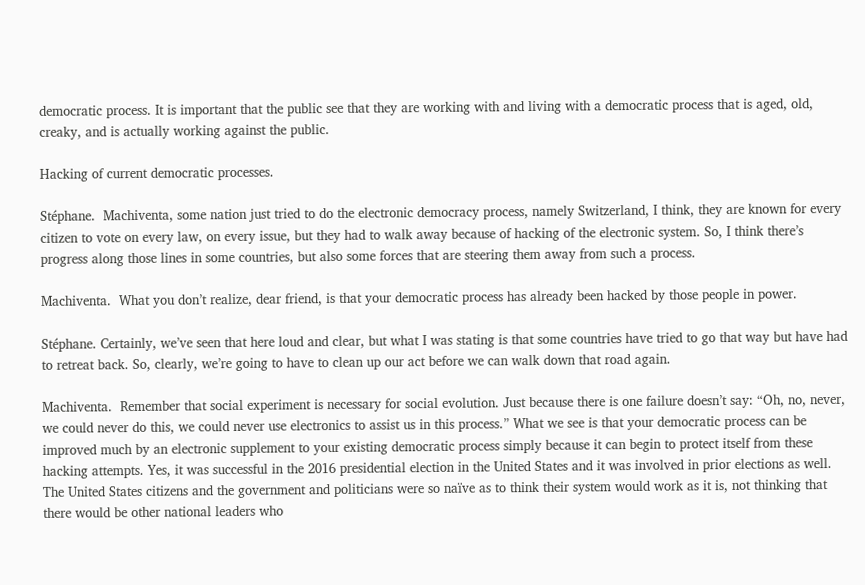democratic process. It is important that the public see that they are working with and living with a democratic process that is aged, old, creaky, and is actually working against the public.

Hacking of current democratic processes.

Stéphane.  Machiventa, some nation just tried to do the electronic democracy process, namely Switzerland, I think, they are known for every citizen to vote on every law, on every issue, but they had to walk away because of hacking of the electronic system. So, I think there’s progress along those lines in some countries, but also some forces that are steering them away from such a process.

Machiventa.  What you don’t realize, dear friend, is that your democratic process has already been hacked by those people in power.

Stéphane. Certainly, we’ve seen that here loud and clear, but what I was stating is that some countries have tried to go that way but have had to retreat back. So, clearly, we’re going to have to clean up our act before we can walk down that road again.

Machiventa.  Remember that social experiment is necessary for social evolution. Just because there is one failure doesn’t say: “Oh, no, never, we could never do this, we could never use electronics to assist us in this process.” What we see is that your democratic process can be improved much by an electronic supplement to your existing democratic process simply because it can begin to protect itself from these hacking attempts. Yes, it was successful in the 2016 presidential election in the United States and it was involved in prior elections as well. The United States citizens and the government and politicians were so naïve as to think their system would work as it is, not thinking that there would be other national leaders who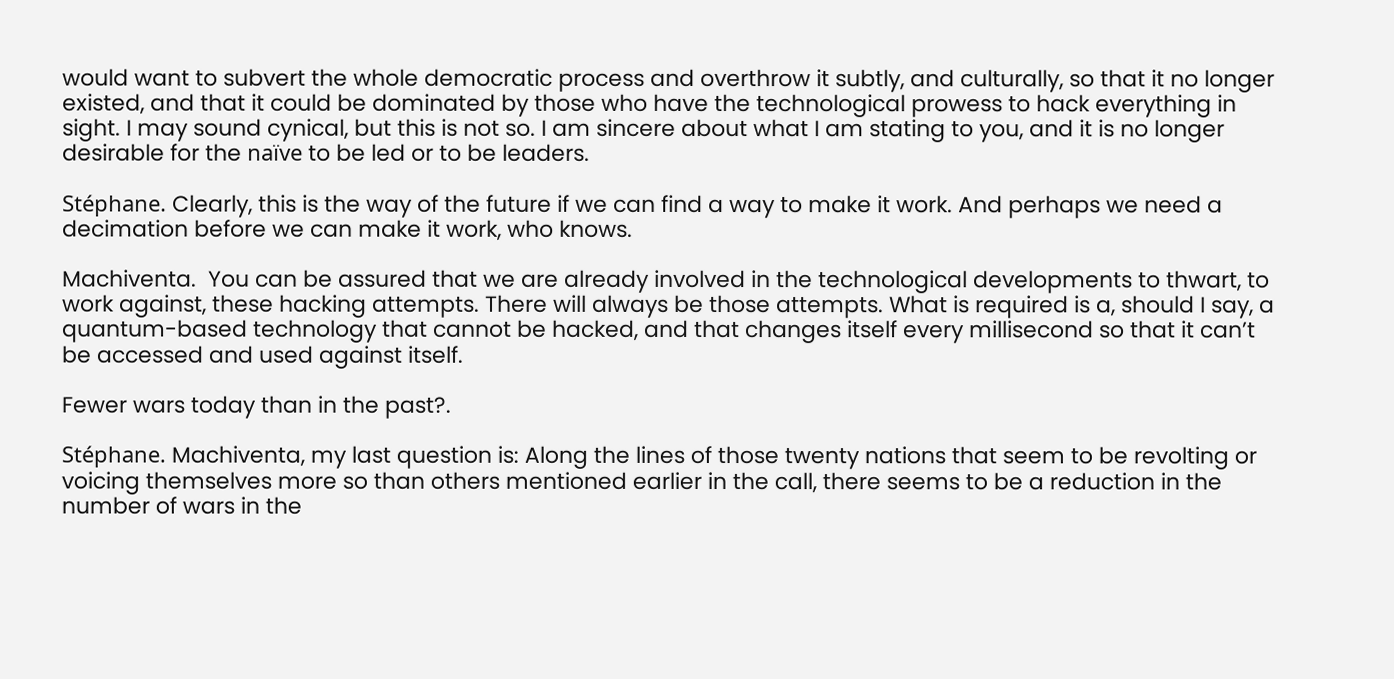would want to subvert the whole democratic process and overthrow it subtly, and culturally, so that it no longer existed, and that it could be dominated by those who have the technological prowess to hack everything in sight. I may sound cynical, but this is not so. I am sincere about what I am stating to you, and it is no longer desirable for the naïve to be led or to be leaders.

Stéphane. Clearly, this is the way of the future if we can find a way to make it work. And perhaps we need a decimation before we can make it work, who knows.

Machiventa.  You can be assured that we are already involved in the technological developments to thwart, to work against, these hacking attempts. There will always be those attempts. What is required is a, should I say, a quantum-based technology that cannot be hacked, and that changes itself every millisecond so that it can’t be accessed and used against itself.

Fewer wars today than in the past?.

Stéphane. Machiventa, my last question is: Along the lines of those twenty nations that seem to be revolting or voicing themselves more so than others mentioned earlier in the call, there seems to be a reduction in the number of wars in the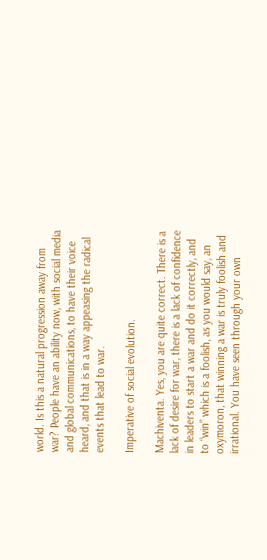world. Is this a natural progression away from war? People have an ability now, with social media and global communications, to have their voice heard, and that is in a way appeasing the radical events that lead to war.

Imperative of social evolution.

Machiventa. Yes, you are quite correct. There is a lack of desire for war, there is a lack of confidence in leaders to start a war and do it correctly, and to “win” which is a foolish, as you would say, an oxymoron, that winning a war is truly foolish and irrational. You have seen through your own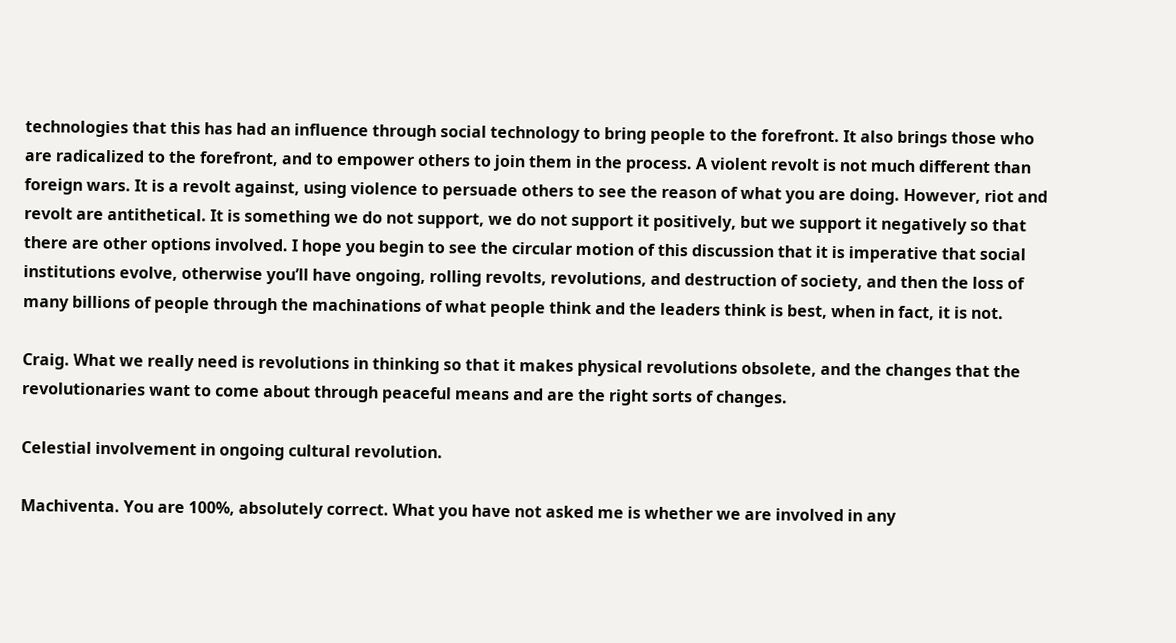technologies that this has had an influence through social technology to bring people to the forefront. It also brings those who are radicalized to the forefront, and to empower others to join them in the process. A violent revolt is not much different than foreign wars. It is a revolt against, using violence to persuade others to see the reason of what you are doing. However, riot and revolt are antithetical. It is something we do not support, we do not support it positively, but we support it negatively so that there are other options involved. I hope you begin to see the circular motion of this discussion that it is imperative that social institutions evolve, otherwise you’ll have ongoing, rolling revolts, revolutions, and destruction of society, and then the loss of many billions of people through the machinations of what people think and the leaders think is best, when in fact, it is not.

Craig. What we really need is revolutions in thinking so that it makes physical revolutions obsolete, and the changes that the revolutionaries want to come about through peaceful means and are the right sorts of changes.

Celestial involvement in ongoing cultural revolution.

Machiventa. You are 100%, absolutely correct. What you have not asked me is whether we are involved in any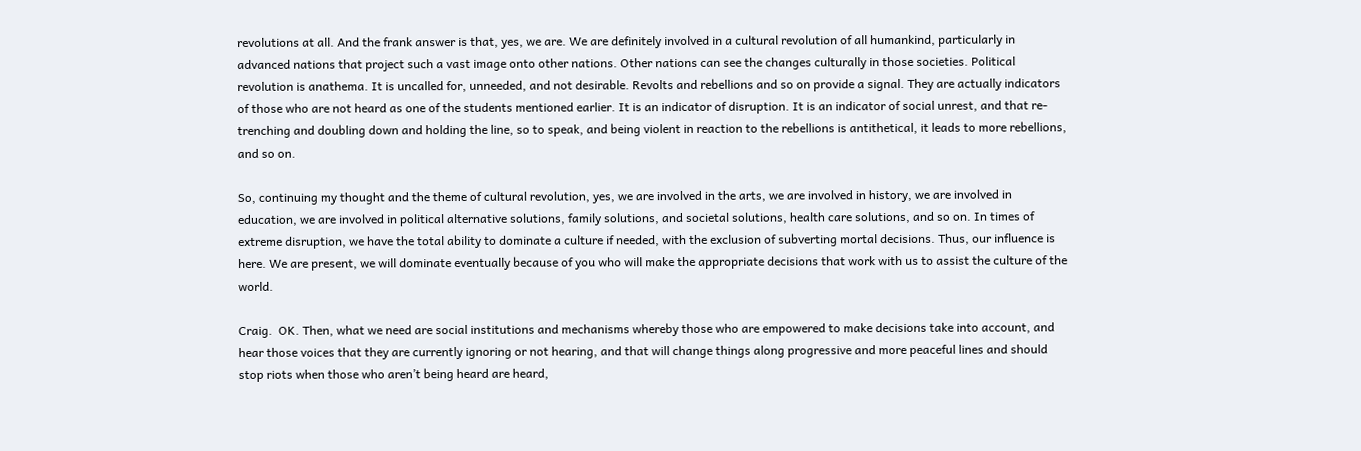revolutions at all. And the frank answer is that, yes, we are. We are definitely involved in a cultural revolution of all humankind, particularly in advanced nations that project such a vast image onto other nations. Other nations can see the changes culturally in those societies. Political revolution is anathema. It is uncalled for, unneeded, and not desirable. Revolts and rebellions and so on provide a signal. They are actually indicators of those who are not heard as one of the students mentioned earlier. It is an indicator of disruption. It is an indicator of social unrest, and that re-trenching and doubling down and holding the line, so to speak, and being violent in reaction to the rebellions is antithetical, it leads to more rebellions, and so on.

So, continuing my thought and the theme of cultural revolution, yes, we are involved in the arts, we are involved in history, we are involved in education, we are involved in political alternative solutions, family solutions, and societal solutions, health care solutions, and so on. In times of extreme disruption, we have the total ability to dominate a culture if needed, with the exclusion of subverting mortal decisions. Thus, our influence is here. We are present, we will dominate eventually because of you who will make the appropriate decisions that work with us to assist the culture of the world.

Craig.  OK. Then, what we need are social institutions and mechanisms whereby those who are empowered to make decisions take into account, and hear those voices that they are currently ignoring or not hearing, and that will change things along progressive and more peaceful lines and should stop riots when those who aren’t being heard are heard,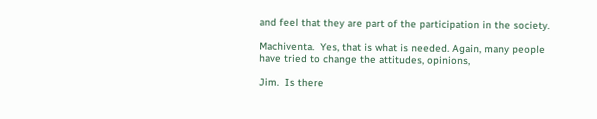and feel that they are part of the participation in the society.

Machiventa.  Yes, that is what is needed. Again, many people have tried to change the attitudes, opinions,

Jim.  Is there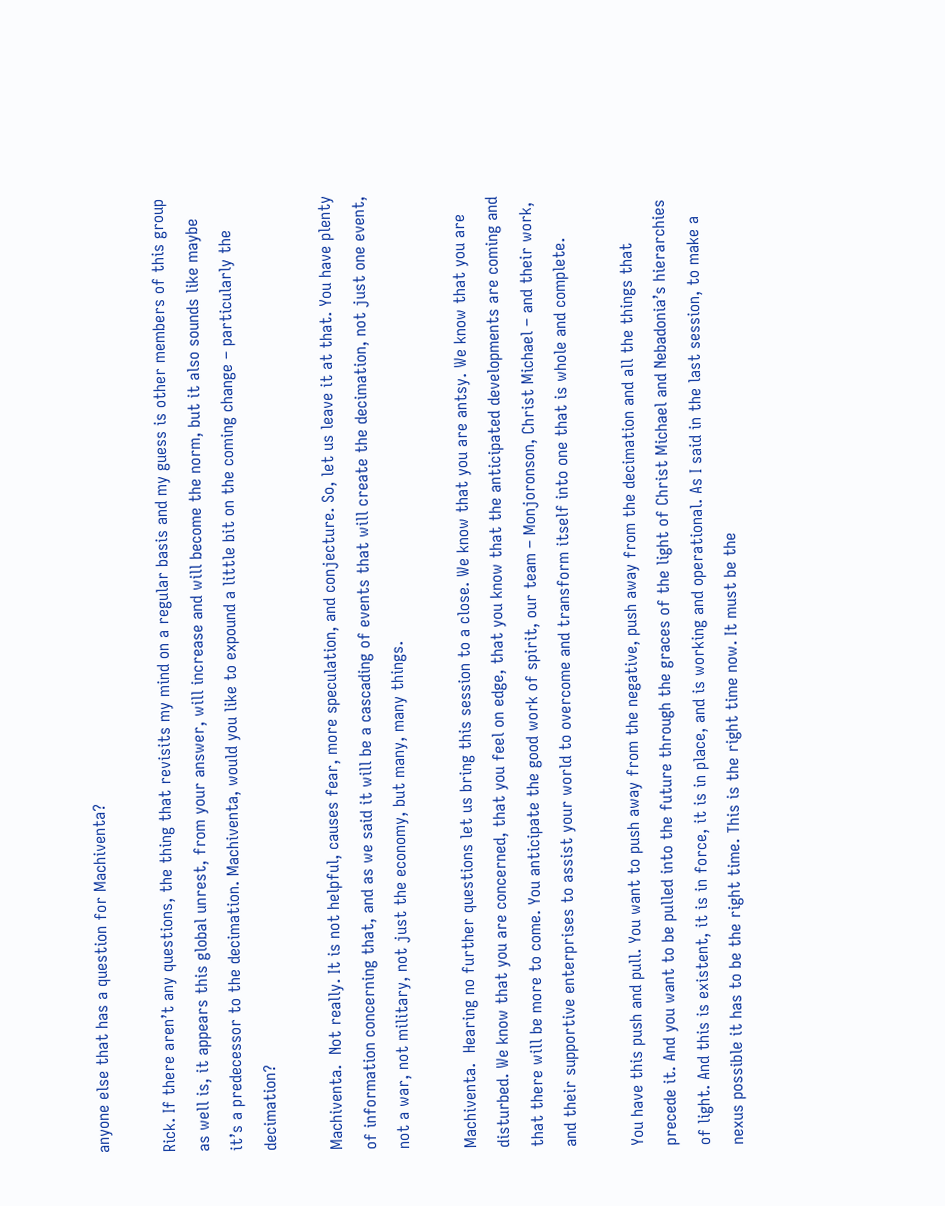anyone else that has a question for Machiventa?

Rick. If there aren’t any questions, the thing that revisits my mind on a regular basis and my guess is other members of this group as well is, it appears this global unrest, from your answer, will increase and will become the norm, but it also sounds like maybe it’s a predecessor to the decimation. Machiventa, would you like to expound a little bit on the coming change – particularly the decimation?

Machiventa.  Not really. It is not helpful, causes fear, more speculation, and conjecture. So, let us leave it at that. You have plenty of information concerning that, and as we said it will be a cascading of events that will create the decimation, not just one event, not a war, not military, not just the economy, but many, many things.

Machiventa.  Hearing no further questions let us bring this session to a close. We know that you are antsy. We know that you are disturbed. We know that you are concerned, that you feel on edge, that you know that the anticipated developments are coming and that there will be more to come. You anticipate the good work of spirit, our team – Monjoronson, Christ Michael – and their work, and their supportive enterprises to assist your world to overcome and transform itself into one that is whole and complete.

You have this push and pull. You want to push away from the negative, push away from the decimation and all the things that precede it. And you want to be pulled into the future through the graces of the light of Christ Michael and Nebadonia’s hierarchies of light. And this is existent, it is in force, it is in place, and is working and operational. As I said in the last session, to make a nexus possible it has to be the right time. This is the right time now. It must be the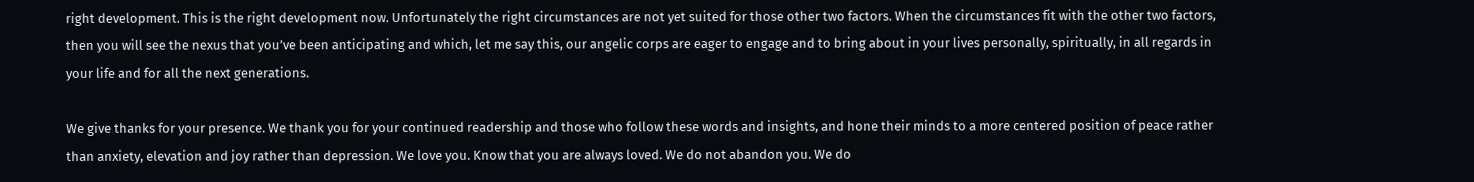right development. This is the right development now. Unfortunately the right circumstances are not yet suited for those other two factors. When the circumstances fit with the other two factors, then you will see the nexus that you’ve been anticipating and which, let me say this, our angelic corps are eager to engage and to bring about in your lives personally, spiritually, in all regards in your life and for all the next generations.

We give thanks for your presence. We thank you for your continued readership and those who follow these words and insights, and hone their minds to a more centered position of peace rather than anxiety, elevation and joy rather than depression. We love you. Know that you are always loved. We do not abandon you. We do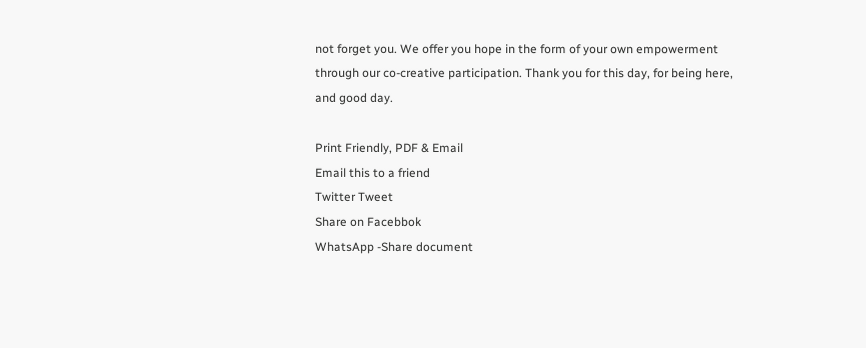not forget you. We offer you hope in the form of your own empowerment through our co-creative participation. Thank you for this day, for being here, and good day.

Print Friendly, PDF & Email
Email this to a friend
Twitter Tweet
Share on Facebbok
WhatsApp -Share document